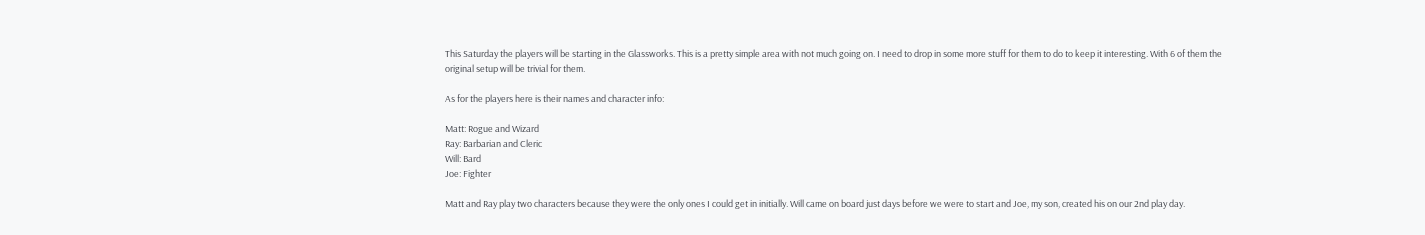This Saturday the players will be starting in the Glassworks. This is a pretty simple area with not much going on. I need to drop in some more stuff for them to do to keep it interesting. With 6 of them the original setup will be trivial for them.

As for the players here is their names and character info:

Matt: Rogue and Wizard
Ray: Barbarian and Cleric
Will: Bard
Joe: Fighter

Matt and Ray play two characters because they were the only ones I could get in initially. Will came on board just days before we were to start and Joe, my son, created his on our 2nd play day.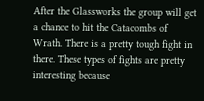After the Glassworks the group will get a chance to hit the Catacombs of Wrath. There is a pretty tough fight in there. These types of fights are pretty interesting because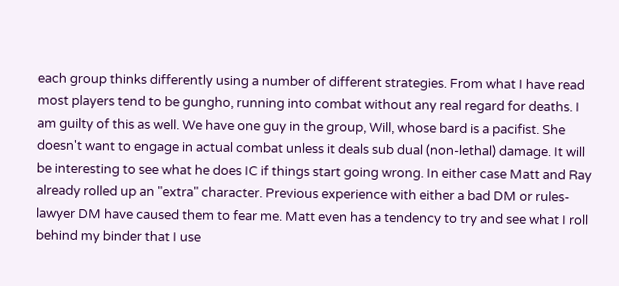each group thinks differently using a number of different strategies. From what I have read most players tend to be gungho, running into combat without any real regard for deaths. I am guilty of this as well. We have one guy in the group, Will, whose bard is a pacifist. She doesn't want to engage in actual combat unless it deals sub dual (non-lethal) damage. It will be interesting to see what he does IC if things start going wrong. In either case Matt and Ray already rolled up an "extra" character. Previous experience with either a bad DM or rules-lawyer DM have caused them to fear me. Matt even has a tendency to try and see what I roll behind my binder that I use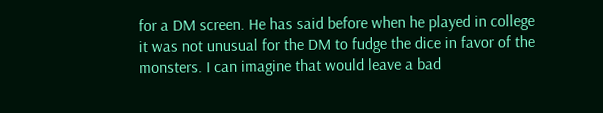for a DM screen. He has said before when he played in college it was not unusual for the DM to fudge the dice in favor of the monsters. I can imagine that would leave a bad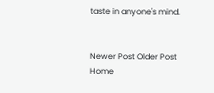taste in anyone's mind.


Newer Post Older Post Home